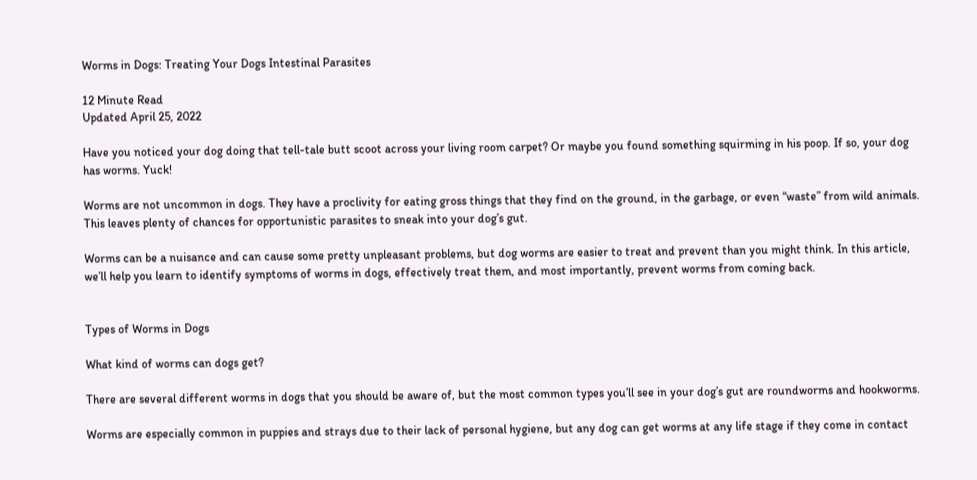Worms in Dogs: Treating Your Dogs Intestinal Parasites

12 Minute Read
Updated April 25, 2022

Have you noticed your dog doing that tell-tale butt scoot across your living room carpet? Or maybe you found something squirming in his poop. If so, your dog has worms. Yuck!

Worms are not uncommon in dogs. They have a proclivity for eating gross things that they find on the ground, in the garbage, or even “waste” from wild animals. This leaves plenty of chances for opportunistic parasites to sneak into your dog’s gut.

Worms can be a nuisance and can cause some pretty unpleasant problems, but dog worms are easier to treat and prevent than you might think. In this article, we’ll help you learn to identify symptoms of worms in dogs, effectively treat them, and most importantly, prevent worms from coming back.


Types of Worms in Dogs

What kind of worms can dogs get?

There are several different worms in dogs that you should be aware of, but the most common types you’ll see in your dog’s gut are roundworms and hookworms.

Worms are especially common in puppies and strays due to their lack of personal hygiene, but any dog can get worms at any life stage if they come in contact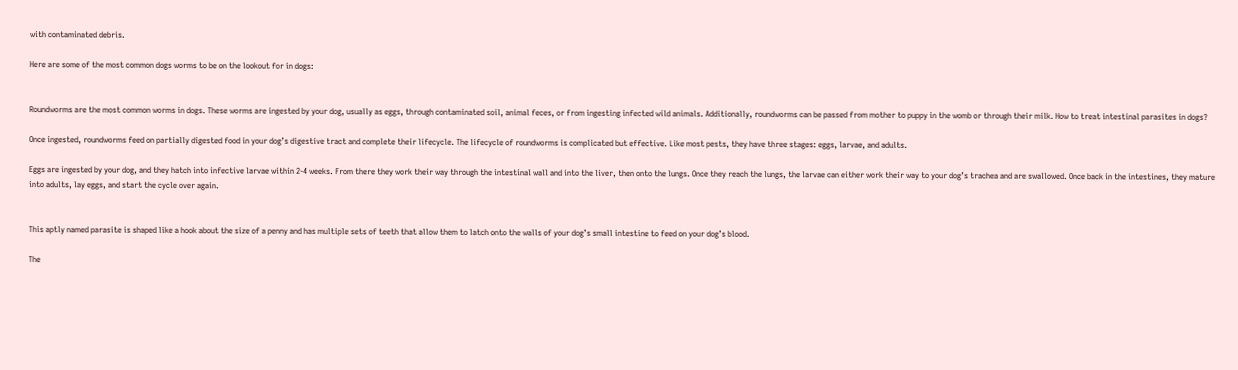with contaminated debris.

Here are some of the most common dogs worms to be on the lookout for in dogs:


Roundworms are the most common worms in dogs. These worms are ingested by your dog, usually as eggs, through contaminated soil, animal feces, or from ingesting infected wild animals. Additionally, roundworms can be passed from mother to puppy in the womb or through their milk. How to treat intestinal parasites in dogs?

Once ingested, roundworms feed on partially digested food in your dog’s digestive tract and complete their lifecycle. The lifecycle of roundworms is complicated but effective. Like most pests, they have three stages: eggs, larvae, and adults.

Eggs are ingested by your dog, and they hatch into infective larvae within 2-4 weeks. From there they work their way through the intestinal wall and into the liver, then onto the lungs. Once they reach the lungs, the larvae can either work their way to your dog’s trachea and are swallowed. Once back in the intestines, they mature into adults, lay eggs, and start the cycle over again.


This aptly named parasite is shaped like a hook about the size of a penny and has multiple sets of teeth that allow them to latch onto the walls of your dog’s small intestine to feed on your dog’s blood.

The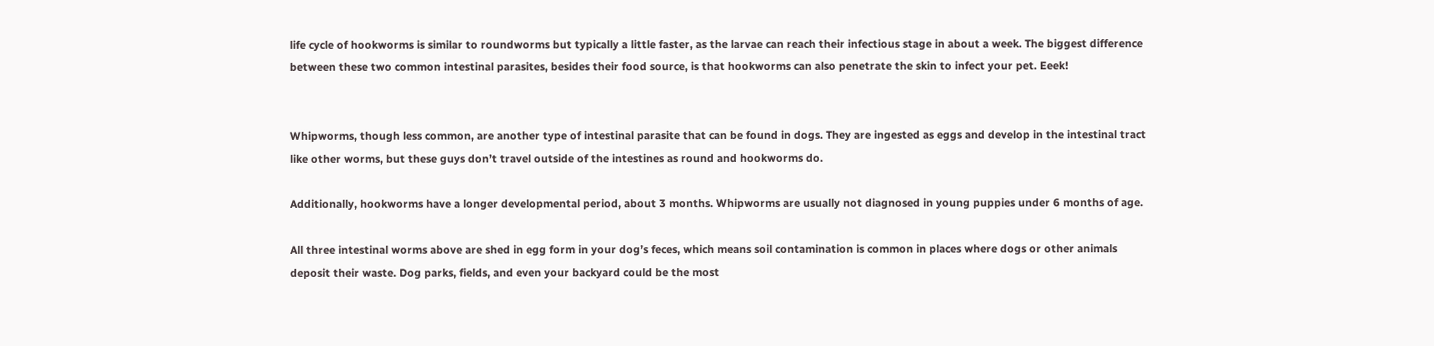life cycle of hookworms is similar to roundworms but typically a little faster, as the larvae can reach their infectious stage in about a week. The biggest difference between these two common intestinal parasites, besides their food source, is that hookworms can also penetrate the skin to infect your pet. Eeek!


Whipworms, though less common, are another type of intestinal parasite that can be found in dogs. They are ingested as eggs and develop in the intestinal tract like other worms, but these guys don’t travel outside of the intestines as round and hookworms do.

Additionally, hookworms have a longer developmental period, about 3 months. Whipworms are usually not diagnosed in young puppies under 6 months of age.

All three intestinal worms above are shed in egg form in your dog’s feces, which means soil contamination is common in places where dogs or other animals deposit their waste. Dog parks, fields, and even your backyard could be the most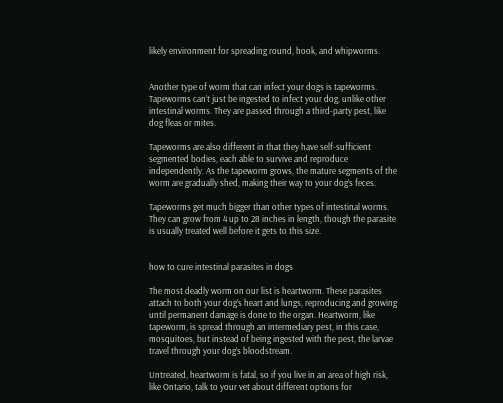likely environment for spreading round, hook, and whipworms.


Another type of worm that can infect your dogs is tapeworms. Tapeworms can’t just be ingested to infect your dog, unlike other intestinal worms. They are passed through a third-party pest, like dog fleas or mites.

Tapeworms are also different in that they have self-sufficient segmented bodies, each able to survive and reproduce independently. As the tapeworm grows, the mature segments of the worm are gradually shed, making their way to your dog’s feces.

Tapeworms get much bigger than other types of intestinal worms. They can grow from 4 up to 28 inches in length, though the parasite is usually treated well before it gets to this size.


how to cure intestinal parasites in dogs

The most deadly worm on our list is heartworm. These parasites attach to both your dog’s heart and lungs, reproducing and growing until permanent damage is done to the organ. Heartworm, like tapeworm, is spread through an intermediary pest, in this case, mosquitoes, but instead of being ingested with the pest, the larvae travel through your dog’s bloodstream.

Untreated, heartworm is fatal, so if you live in an area of high risk, like Ontario, talk to your vet about different options for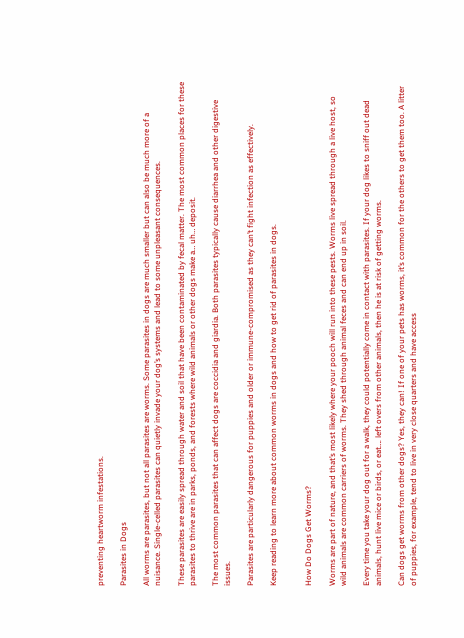preventing heartworm infestations.

Parasites in Dogs

All worms are parasites, but not all parasites are worms. Some parasites in dogs are much smaller but can also be much more of a nuisance. Single-celled parasites can quietly invade your dog’s systems and lead to some unpleasant consequences.

These parasites are easily spread through water and soil that have been contaminated by fecal matter. The most common places for these parasites to thrive are in parks, ponds, and forests where wild animals or other dogs make a… uh… deposit.

The most common parasites that can affect dogs are coccidia and giardia. Both parasites typically cause diarrhea and other digestive issues.

Parasites are particularly dangerous for puppies and older or immune-compromised as they can’t fight infection as effectively.

Keep reading to learn more about common worms in dogs and how to get rid of parasites in dogs.


How Do Dogs Get Worms?

Worms are part of nature, and that’s most likely where your pooch will run into these pests. Worms live spread through a live host, so wild animals are common carriers of worms. They shed through animal feces and can end up in soil.

Every time you take your dog out for a walk, they could potentially come in contact with parasites. If your dog likes to sniff out dead animals, hunt live mice or birds, or eat…. left overs from other animals, then he is at risk of getting worms.

Can dogs get worms from other dogs? Yes, they can! If one of your pets has worms, it’s common for the others to get them too. A litter of puppies, for example, tend to live in very close quarters and have access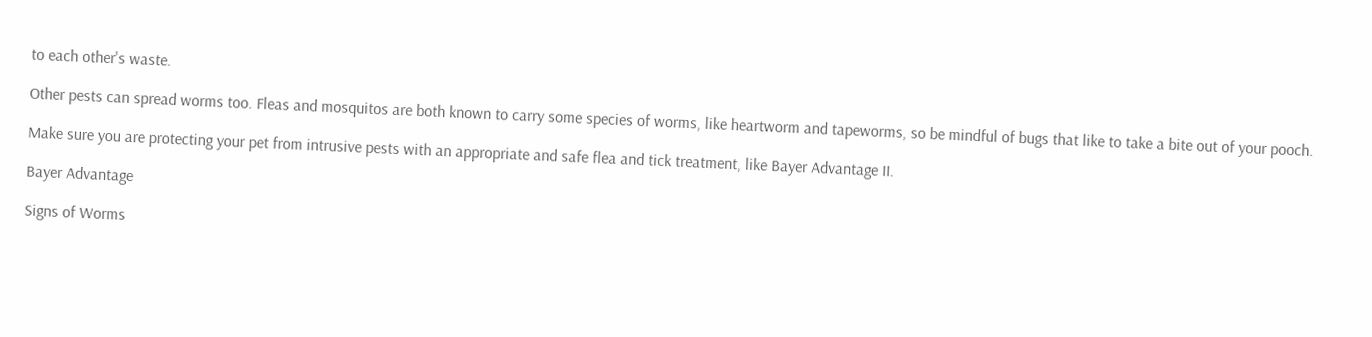to each other's waste.

Other pests can spread worms too. Fleas and mosquitos are both known to carry some species of worms, like heartworm and tapeworms, so be mindful of bugs that like to take a bite out of your pooch.

Make sure you are protecting your pet from intrusive pests with an appropriate and safe flea and tick treatment, like Bayer Advantage II.

Bayer Advantage

Signs of Worms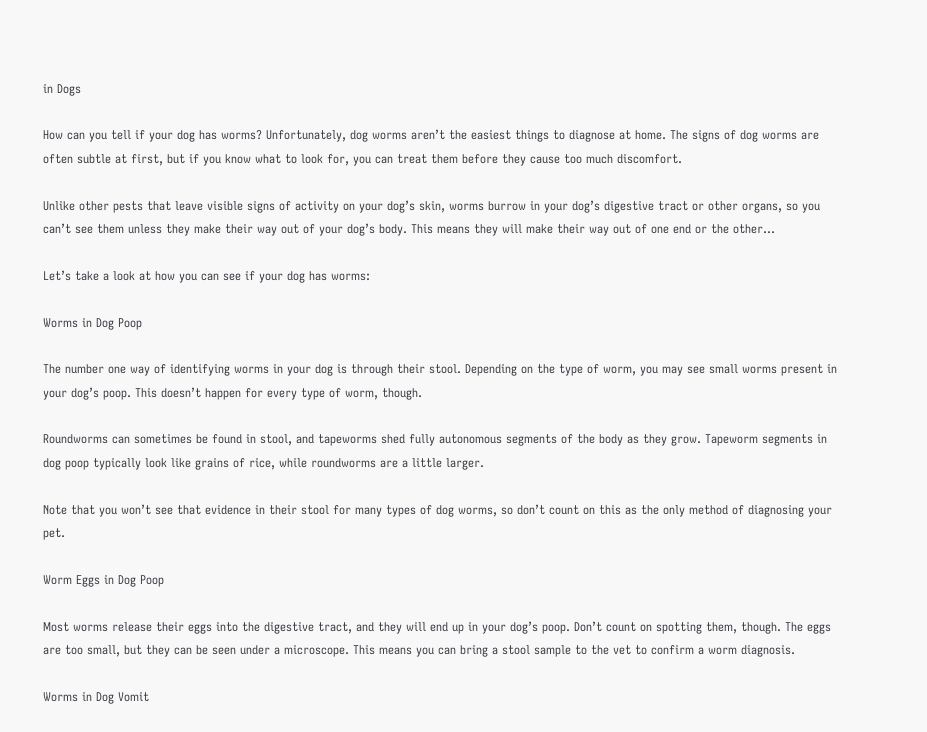in Dogs

How can you tell if your dog has worms? Unfortunately, dog worms aren’t the easiest things to diagnose at home. The signs of dog worms are often subtle at first, but if you know what to look for, you can treat them before they cause too much discomfort.

Unlike other pests that leave visible signs of activity on your dog’s skin, worms burrow in your dog’s digestive tract or other organs, so you can’t see them unless they make their way out of your dog’s body. This means they will make their way out of one end or the other…

Let’s take a look at how you can see if your dog has worms:

Worms in Dog Poop

The number one way of identifying worms in your dog is through their stool. Depending on the type of worm, you may see small worms present in your dog’s poop. This doesn’t happen for every type of worm, though.

Roundworms can sometimes be found in stool, and tapeworms shed fully autonomous segments of the body as they grow. Tapeworm segments in dog poop typically look like grains of rice, while roundworms are a little larger.

Note that you won’t see that evidence in their stool for many types of dog worms, so don’t count on this as the only method of diagnosing your pet.

Worm Eggs in Dog Poop

Most worms release their eggs into the digestive tract, and they will end up in your dog’s poop. Don’t count on spotting them, though. The eggs are too small, but they can be seen under a microscope. This means you can bring a stool sample to the vet to confirm a worm diagnosis.

Worms in Dog Vomit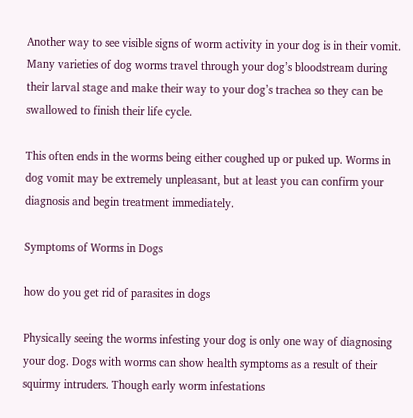Another way to see visible signs of worm activity in your dog is in their vomit. Many varieties of dog worms travel through your dog’s bloodstream during their larval stage and make their way to your dog’s trachea so they can be swallowed to finish their life cycle.

This often ends in the worms being either coughed up or puked up. Worms in dog vomit may be extremely unpleasant, but at least you can confirm your diagnosis and begin treatment immediately.

Symptoms of Worms in Dogs

how do you get rid of parasites in dogs

Physically seeing the worms infesting your dog is only one way of diagnosing your dog. Dogs with worms can show health symptoms as a result of their squirmy intruders. Though early worm infestations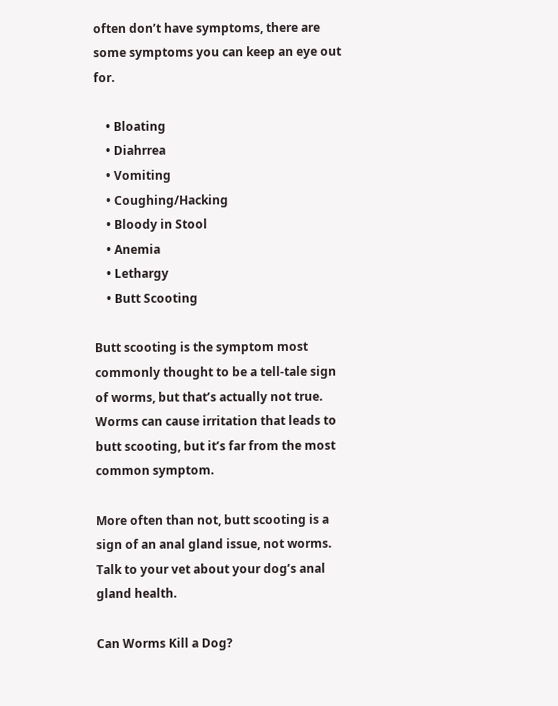often don’t have symptoms, there are some symptoms you can keep an eye out for.

    • Bloating
    • Diahrrea
    • Vomiting
    • Coughing/Hacking
    • Bloody in Stool
    • Anemia
    • Lethargy
    • Butt Scooting

Butt scooting is the symptom most commonly thought to be a tell-tale sign of worms, but that’s actually not true. Worms can cause irritation that leads to butt scooting, but it’s far from the most common symptom.

More often than not, butt scooting is a sign of an anal gland issue, not worms. Talk to your vet about your dog’s anal gland health.

Can Worms Kill a Dog?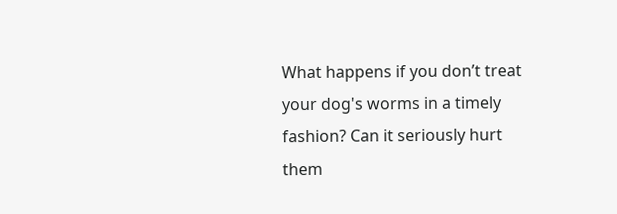What happens if you don’t treat your dog's worms in a timely fashion? Can it seriously hurt them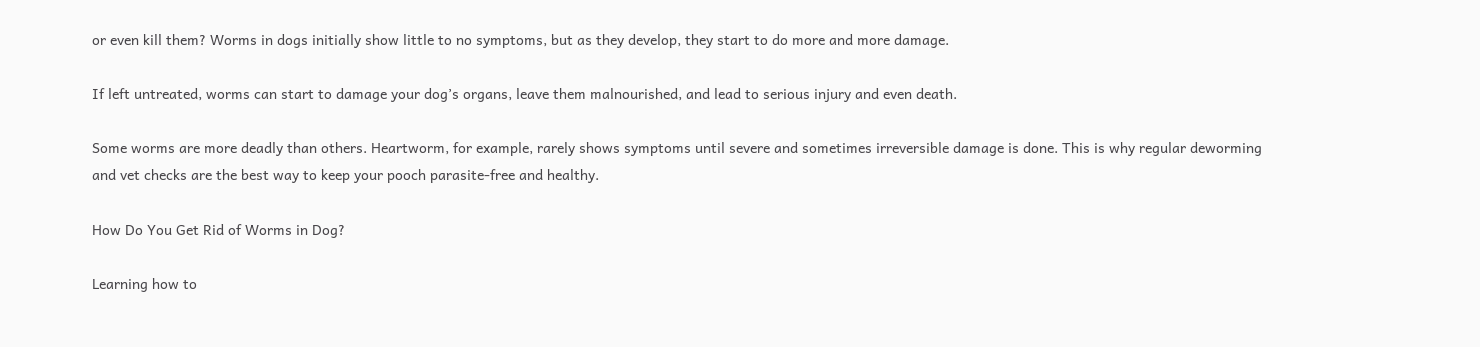or even kill them? Worms in dogs initially show little to no symptoms, but as they develop, they start to do more and more damage.

If left untreated, worms can start to damage your dog’s organs, leave them malnourished, and lead to serious injury and even death.

Some worms are more deadly than others. Heartworm, for example, rarely shows symptoms until severe and sometimes irreversible damage is done. This is why regular deworming and vet checks are the best way to keep your pooch parasite-free and healthy.

How Do You Get Rid of Worms in Dog?

Learning how to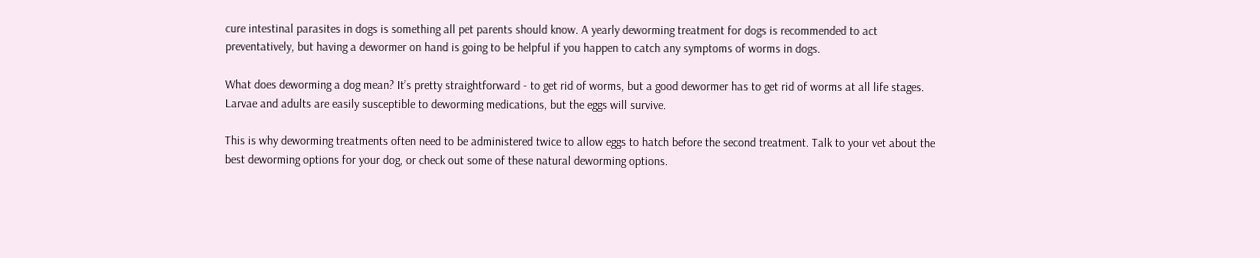cure intestinal parasites in dogs is something all pet parents should know. A yearly deworming treatment for dogs is recommended to act preventatively, but having a dewormer on hand is going to be helpful if you happen to catch any symptoms of worms in dogs.

What does deworming a dog mean? It’s pretty straightforward - to get rid of worms, but a good dewormer has to get rid of worms at all life stages. Larvae and adults are easily susceptible to deworming medications, but the eggs will survive.

This is why deworming treatments often need to be administered twice to allow eggs to hatch before the second treatment. Talk to your vet about the best deworming options for your dog, or check out some of these natural deworming options.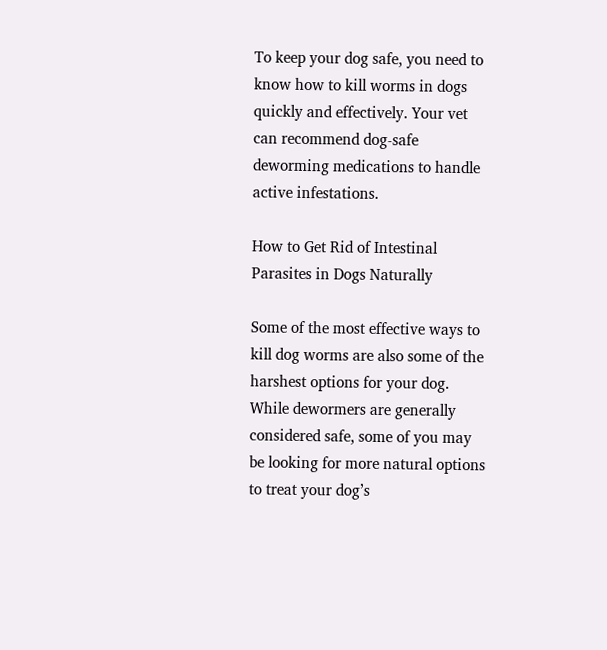To keep your dog safe, you need to know how to kill worms in dogs quickly and effectively. Your vet can recommend dog-safe deworming medications to handle active infestations.

How to Get Rid of Intestinal Parasites in Dogs Naturally

Some of the most effective ways to kill dog worms are also some of the harshest options for your dog. While dewormers are generally considered safe, some of you may be looking for more natural options to treat your dog’s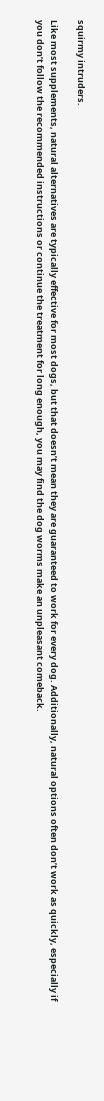squirmy intruders.

Like most supplements, natural alternatives are typically effective for most dogs, but that doesn’t mean they are guaranteed to work for every dog. Additionally, natural options often don’t work as quickly, especially if you don’t follow the recommended instructions or continue the treatment for long enough, you may find the dog worms make an unpleasant comeback.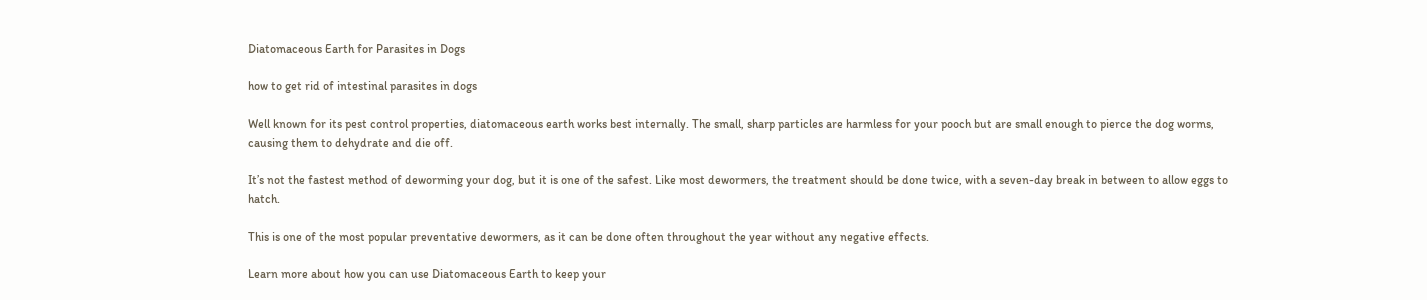Diatomaceous Earth for Parasites in Dogs

how to get rid of intestinal parasites in dogs

Well known for its pest control properties, diatomaceous earth works best internally. The small, sharp particles are harmless for your pooch but are small enough to pierce the dog worms, causing them to dehydrate and die off.

It’s not the fastest method of deworming your dog, but it is one of the safest. Like most dewormers, the treatment should be done twice, with a seven-day break in between to allow eggs to hatch.

This is one of the most popular preventative dewormers, as it can be done often throughout the year without any negative effects.

Learn more about how you can use Diatomaceous Earth to keep your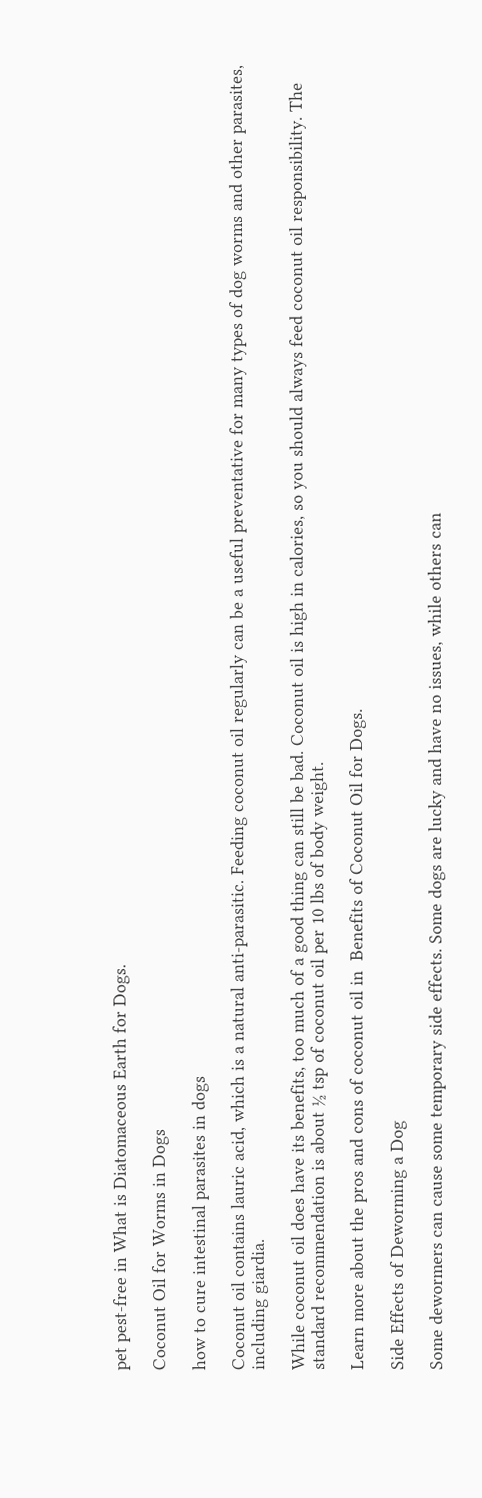pet pest-free in What is Diatomaceous Earth for Dogs.

Coconut Oil for Worms in Dogs

how to cure intestinal parasites in dogs

Coconut oil contains lauric acid, which is a natural anti-parasitic. Feeding coconut oil regularly can be a useful preventative for many types of dog worms and other parasites, including giardia.

While coconut oil does have its benefits, too much of a good thing can still be bad. Coconut oil is high in calories, so you should always feed coconut oil responsibility. The standard recommendation is about ½ tsp of coconut oil per 10 lbs of body weight.

Learn more about the pros and cons of coconut oil in  Benefits of Coconut Oil for Dogs.

Side Effects of Deworming a Dog

Some dewormers can cause some temporary side effects. Some dogs are lucky and have no issues, while others can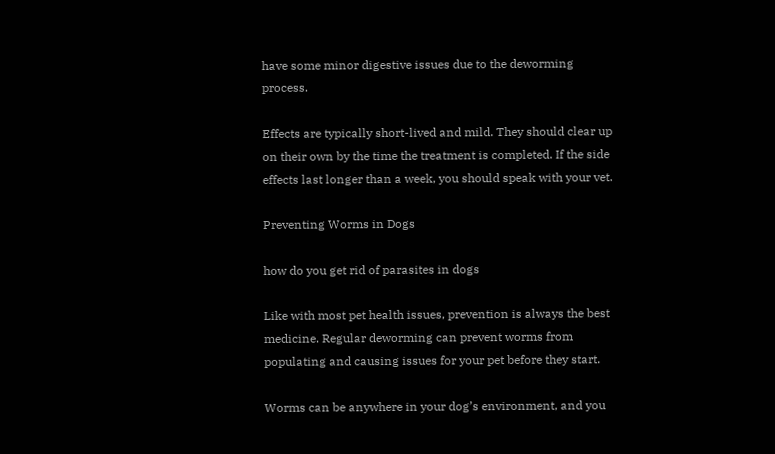have some minor digestive issues due to the deworming process.

Effects are typically short-lived and mild. They should clear up on their own by the time the treatment is completed. If the side effects last longer than a week, you should speak with your vet.

Preventing Worms in Dogs

how do you get rid of parasites in dogs

Like with most pet health issues, prevention is always the best medicine. Regular deworming can prevent worms from populating and causing issues for your pet before they start.

Worms can be anywhere in your dog’s environment, and you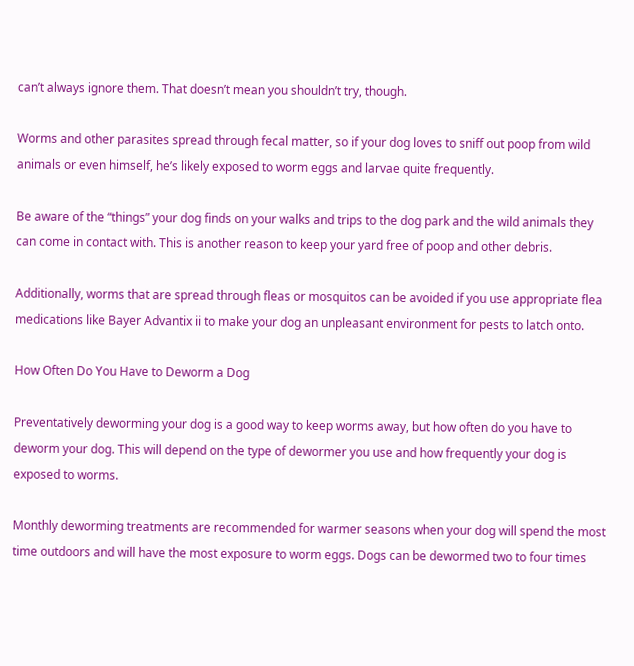can’t always ignore them. That doesn’t mean you shouldn’t try, though.

Worms and other parasites spread through fecal matter, so if your dog loves to sniff out poop from wild animals or even himself, he’s likely exposed to worm eggs and larvae quite frequently.

Be aware of the “things” your dog finds on your walks and trips to the dog park and the wild animals they can come in contact with. This is another reason to keep your yard free of poop and other debris.

Additionally, worms that are spread through fleas or mosquitos can be avoided if you use appropriate flea medications like Bayer Advantix ii to make your dog an unpleasant environment for pests to latch onto.

How Often Do You Have to Deworm a Dog

Preventatively deworming your dog is a good way to keep worms away, but how often do you have to deworm your dog. This will depend on the type of dewormer you use and how frequently your dog is exposed to worms.

Monthly deworming treatments are recommended for warmer seasons when your dog will spend the most time outdoors and will have the most exposure to worm eggs. Dogs can be dewormed two to four times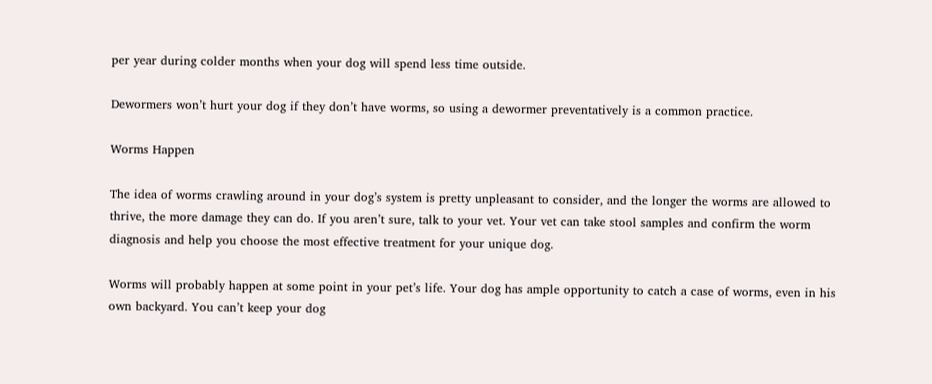per year during colder months when your dog will spend less time outside.

Dewormers won’t hurt your dog if they don’t have worms, so using a dewormer preventatively is a common practice.

Worms Happen

The idea of worms crawling around in your dog’s system is pretty unpleasant to consider, and the longer the worms are allowed to thrive, the more damage they can do. If you aren’t sure, talk to your vet. Your vet can take stool samples and confirm the worm diagnosis and help you choose the most effective treatment for your unique dog.

Worms will probably happen at some point in your pet’s life. Your dog has ample opportunity to catch a case of worms, even in his own backyard. You can’t keep your dog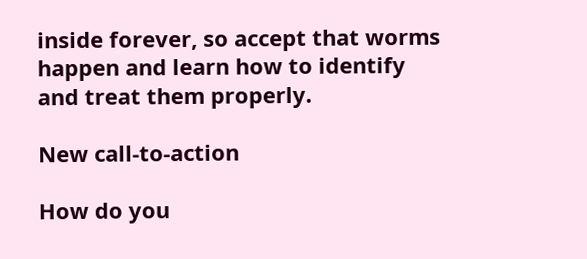inside forever, so accept that worms happen and learn how to identify and treat them properly.

New call-to-action

How do you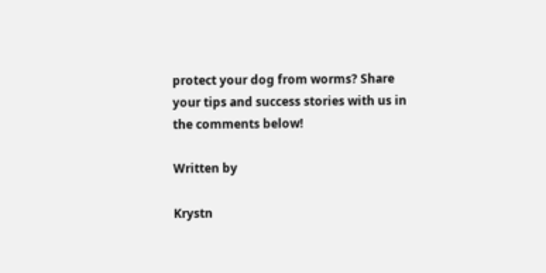protect your dog from worms? Share your tips and success stories with us in the comments below!

Written by

Krystn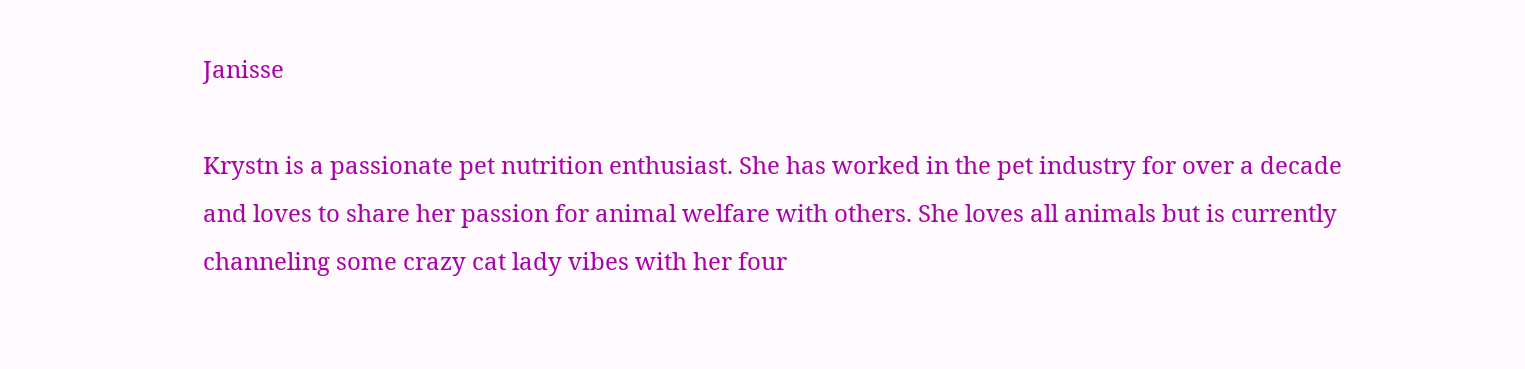Janisse

Krystn is a passionate pet nutrition enthusiast. She has worked in the pet industry for over a decade and loves to share her passion for animal welfare with others. She loves all animals but is currently channeling some crazy cat lady vibes with her four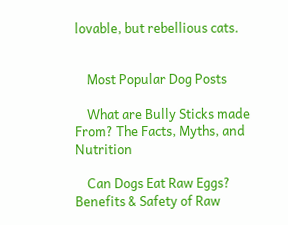lovable, but rebellious cats.


    Most Popular Dog Posts

    What are Bully Sticks made From? The Facts, Myths, and Nutrition

    Can Dogs Eat Raw Eggs? Benefits & Safety of Raw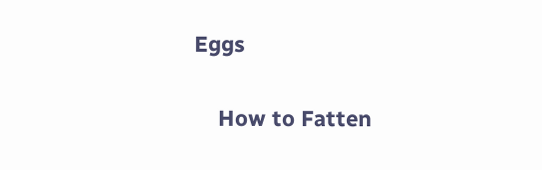Eggs

    How to Fatten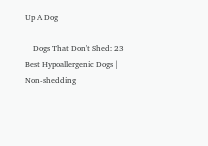Up A Dog

    Dogs That Don't Shed: 23 Best Hypoallergenic Dogs | Non-shedding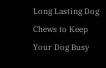Long Lasting Dog Chews to Keep Your Dog Busy